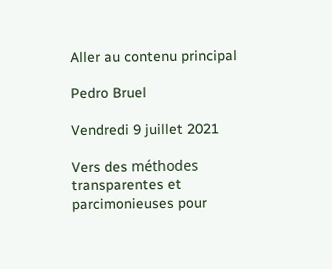Aller au contenu principal

Pedro Bruel

Vendredi 9 juillet 2021

Vers des méthodes transparentes et parcimonieuses pour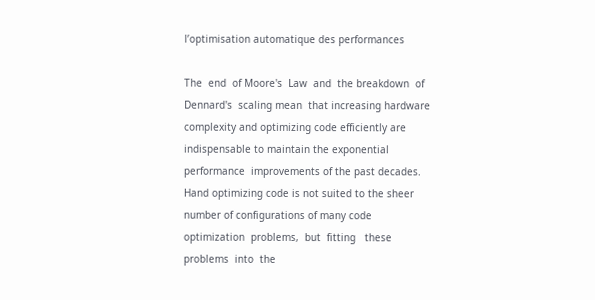l’optimisation automatique des performances

The  end  of Moore's  Law  and  the breakdown  of  Dennard's  scaling mean  that increasing hardware complexity and optimizing code efficiently are indispensable to maintain the exponential performance  improvements of the past decades.  Hand optimizing code is not suited to the sheer number of configurations of many code optimization  problems,  but  fitting   these  problems  into  the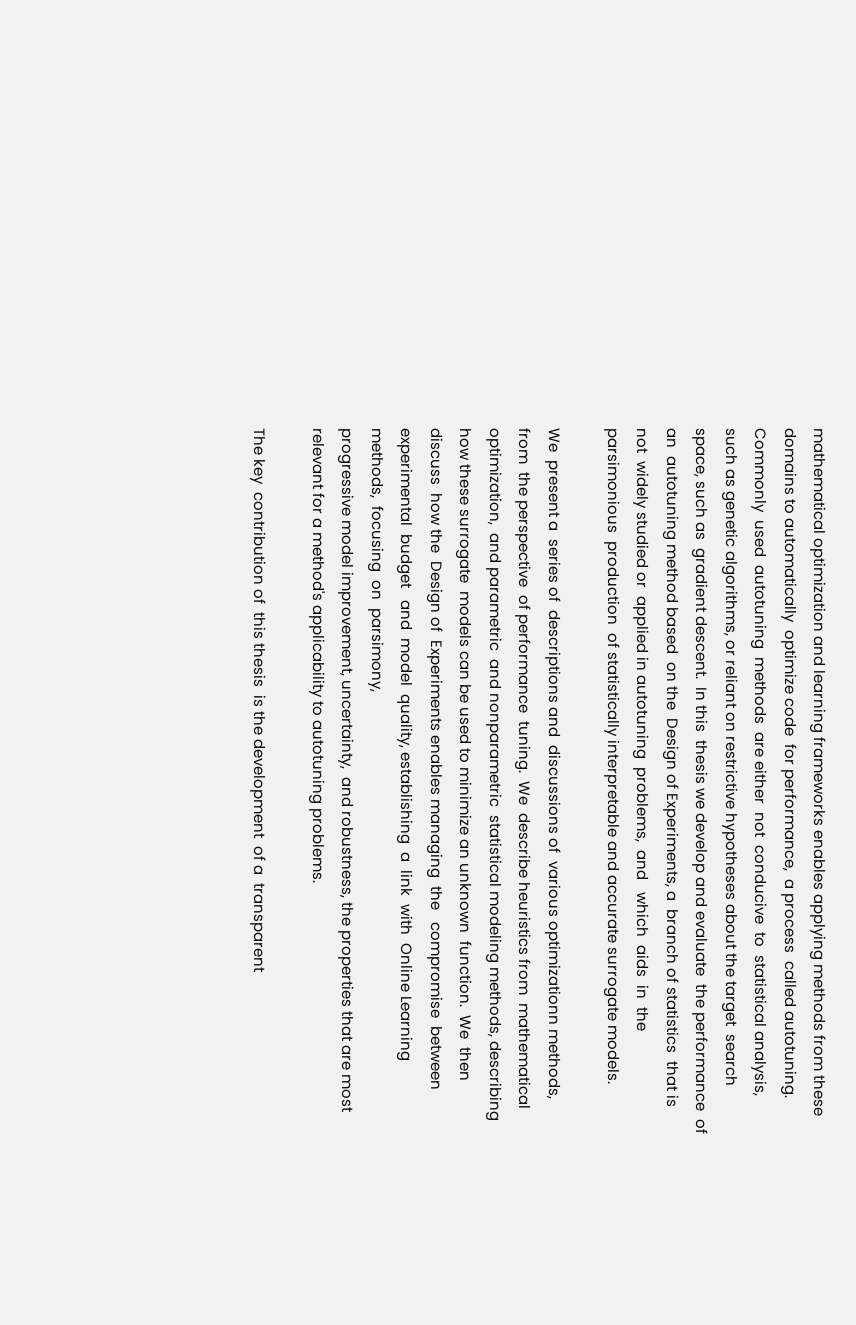mathematical optimization and learning frameworks enables applying methods from these domains to automatically  optimize code  for performance,  a process  called autotuning. Commonly  used  autotuning  methods  are either  not  conducive  to  statistical analysis, such as genetic algorithms, or reliant on restrictive hypotheses about the target  search space, such as  gradient descent.  In this  thesis we develop and evaluate  the performance  of an  autotuning method based  on the  Design of Experiments, a  branch of statistics  that is not  widely studied or  applied in autotuning  problems,  and   which  aids  in  the   parsimonious  production  of statistically interpretable and accurate surrogate models.

We  present a  series of  descriptions and  discussions of  various optimizationn methods, from  the perspective  of performance  tuning.  We  describe heuristics from  mathematical optimization,  and parametric  and nonparametric  statistical modeling methods, describing how these surrogate  models can be used to minimize an unknown  function.  We  then discuss  how the  Design of  Experiments enables managing  the   compromise  between  experimental  budget   and  model  quality, establishing  a  link  with  Online Learning  methods,  focusing  on  parsimony,
progressive model improvement, uncertainty,  and robustness, the properties that are most relevant for a method's applicability to autotuning problems.

The key  contribution of  this thesis  is the development  of a  transparent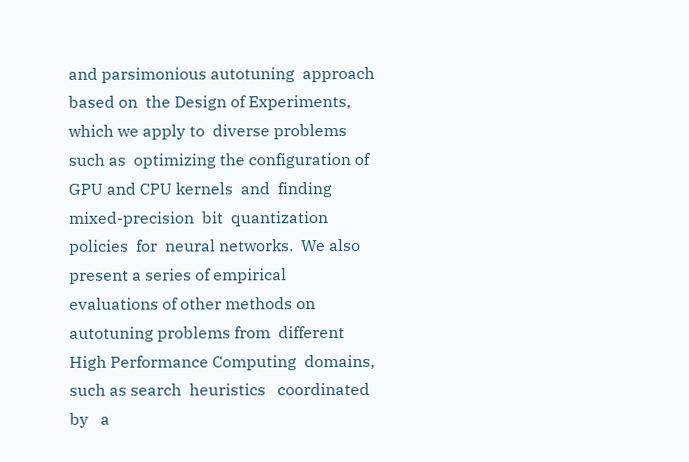and parsimonious autotuning  approach based on  the Design of Experiments,  which we apply to  diverse problems such as  optimizing the configuration of  GPU and CPU kernels  and  finding  mixed-precision  bit  quantization  policies  for  neural networks.  We also present a series of empirical evaluations of other methods on autotuning problems from  different High Performance Computing  domains, such as search  heuristics   coordinated  by   a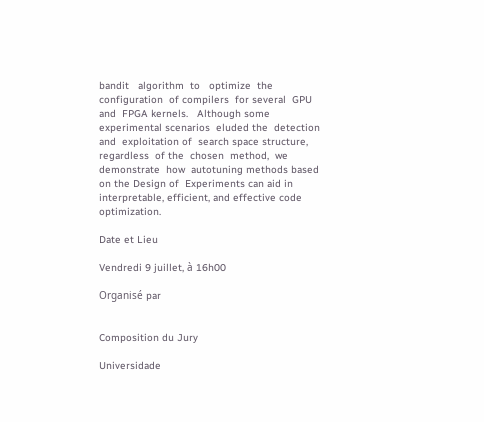bandit   algorithm  to   optimize  the
configuration  of compilers  for several  GPU and  FPGA kernels.   Although some experimental scenarios  eluded the  detection and  exploitation of  search space structure,  regardless  of the  chosen  method,  we demonstrate  how  autotuning methods based on the Design of  Experiments can aid in interpretable, efficient, and effective code optimization.

Date et Lieu

Vendredi 9 juillet, à 16h00

Organisé par


Composition du Jury

Universidade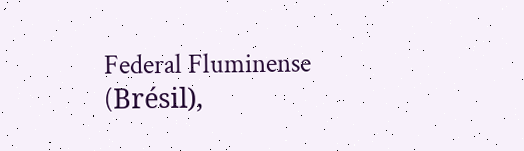Federal Fluminense (Brésil),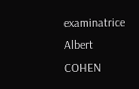examinatrice
Albert COHEN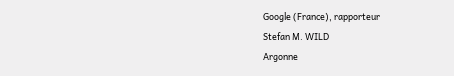Google (France), rapporteur
Stefan M. WILD
Argonne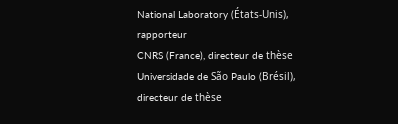National Laboratory (États-Unis), rapporteur
CNRS (France), directeur de thèse
Universidade de São Paulo (Brésil), directeur de thèse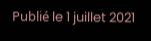Publié le 1 juillet 2021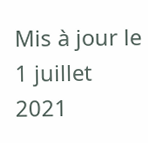Mis à jour le 1 juillet 2021